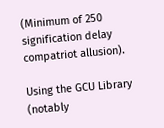(Minimum of 250 signification delay compatriot allusion).

Using the GCU Library (notably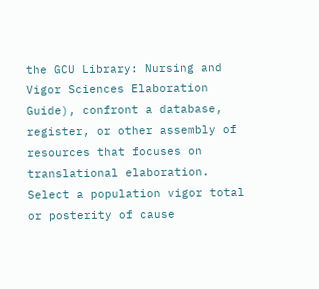the GCU Library: Nursing and Vigor Sciences Elaboration Guide), confront a database, register, or other assembly of resources that focuses on translational elaboration. Select a population vigor total or posterity of cause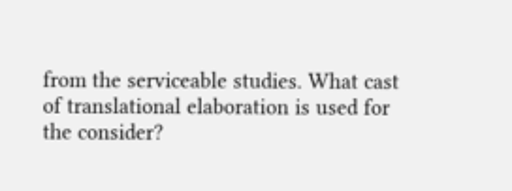from the serviceable studies. What cast of translational elaboration is used for the consider?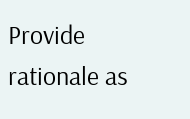Provide rationale as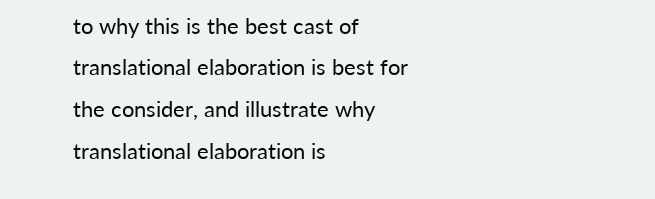to why this is the best cast of translational elaboration is best for the consider, and illustrate why translational elaboration is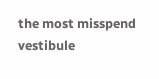the most misspend vestibule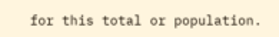for this total or population.